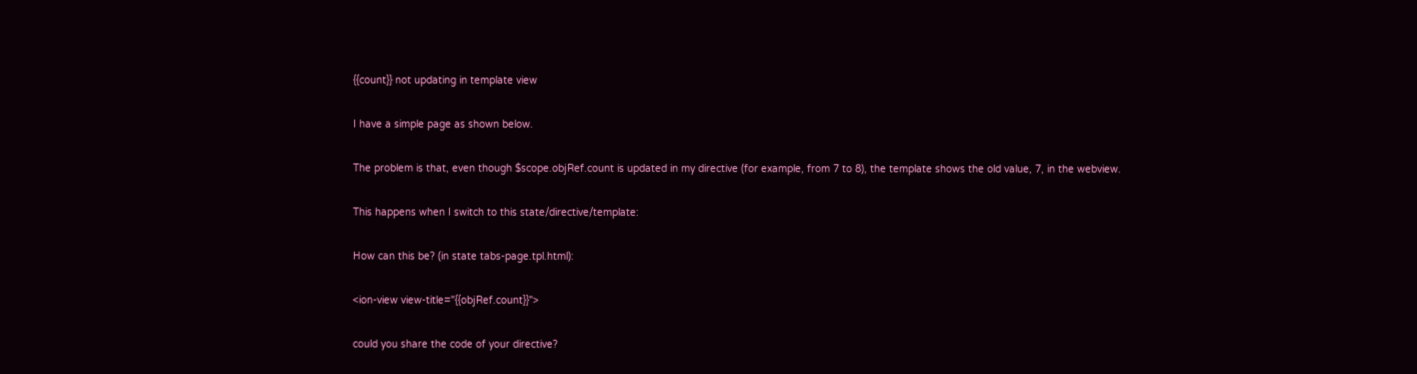{{count}} not updating in template view

I have a simple page as shown below.

The problem is that, even though $scope.objRef.count is updated in my directive (for example, from 7 to 8), the template shows the old value, 7, in the webview.

This happens when I switch to this state/directive/template:

How can this be? (in state tabs-page.tpl.html):

<ion-view view-title="{{objRef.count}}">

could you share the code of your directive?